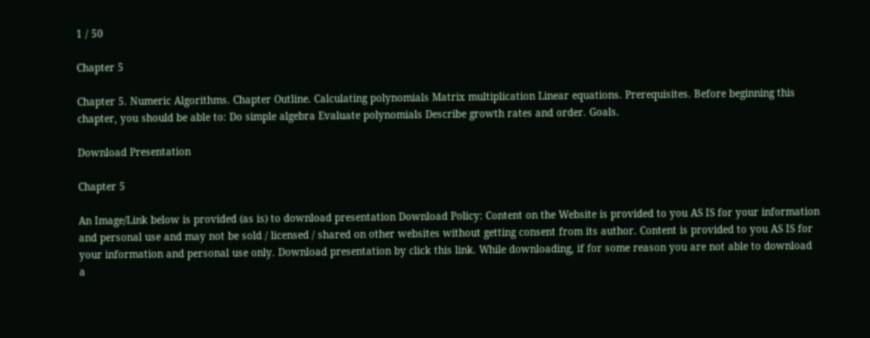1 / 50

Chapter 5

Chapter 5. Numeric Algorithms. Chapter Outline. Calculating polynomials Matrix multiplication Linear equations. Prerequisites. Before beginning this chapter, you should be able to: Do simple algebra Evaluate polynomials Describe growth rates and order. Goals.

Download Presentation

Chapter 5

An Image/Link below is provided (as is) to download presentation Download Policy: Content on the Website is provided to you AS IS for your information and personal use and may not be sold / licensed / shared on other websites without getting consent from its author. Content is provided to you AS IS for your information and personal use only. Download presentation by click this link. While downloading, if for some reason you are not able to download a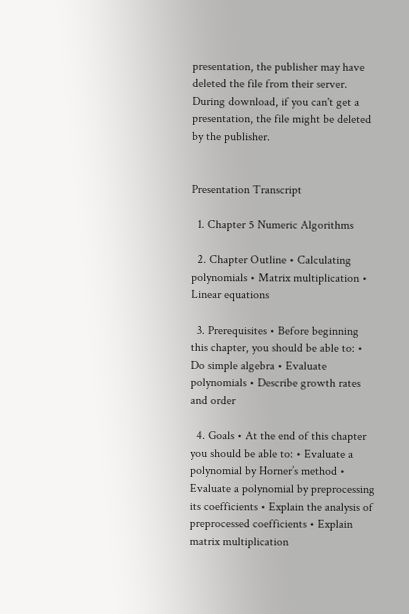presentation, the publisher may have deleted the file from their server. During download, if you can't get a presentation, the file might be deleted by the publisher.


Presentation Transcript

  1. Chapter 5 Numeric Algorithms

  2. Chapter Outline • Calculating polynomials • Matrix multiplication • Linear equations

  3. Prerequisites • Before beginning this chapter, you should be able to: • Do simple algebra • Evaluate polynomials • Describe growth rates and order

  4. Goals • At the end of this chapter you should be able to: • Evaluate a polynomial by Horner’s method • Evaluate a polynomial by preprocessing its coefficients • Explain the analysis of preprocessed coefficients • Explain matrix multiplication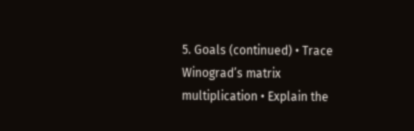5. Goals (continued) • Trace Winograd’s matrix multiplication • Explain the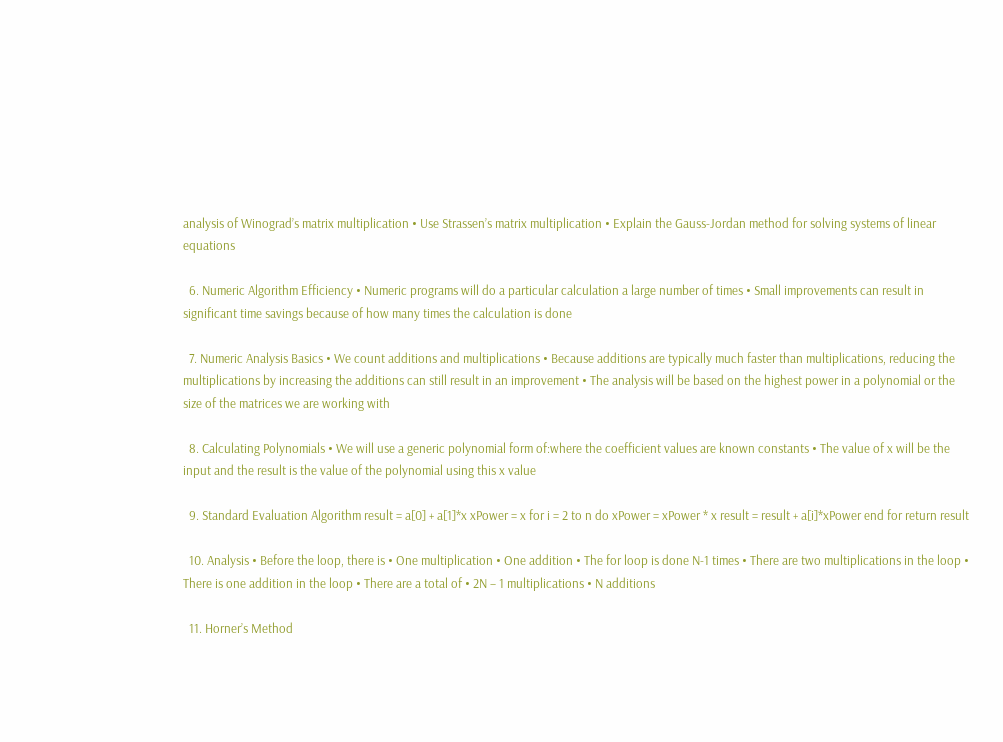analysis of Winograd’s matrix multiplication • Use Strassen’s matrix multiplication • Explain the Gauss-Jordan method for solving systems of linear equations

  6. Numeric Algorithm Efficiency • Numeric programs will do a particular calculation a large number of times • Small improvements can result in significant time savings because of how many times the calculation is done

  7. Numeric Analysis Basics • We count additions and multiplications • Because additions are typically much faster than multiplications, reducing the multiplications by increasing the additions can still result in an improvement • The analysis will be based on the highest power in a polynomial or the size of the matrices we are working with

  8. Calculating Polynomials • We will use a generic polynomial form of:where the coefficient values are known constants • The value of x will be the input and the result is the value of the polynomial using this x value

  9. Standard Evaluation Algorithm result = a[0] + a[1]*x xPower = x for i = 2 to n do xPower = xPower * x result = result + a[i]*xPower end for return result

  10. Analysis • Before the loop, there is • One multiplication • One addition • The for loop is done N-1 times • There are two multiplications in the loop • There is one addition in the loop • There are a total of • 2N – 1 multiplications • N additions

  11. Horner’s Method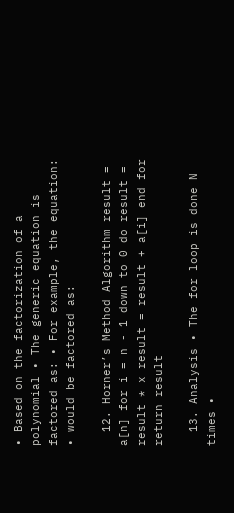• Based on the factorization of a polynomial • The generic equation is factored as: • For example, the equation: • would be factored as:

  12. Horner’s Method Algorithm result = a[n] for i = n - 1 down to 0 do result = result * x result = result + a[i] end for return result

  13. Analysis • The for loop is done N times •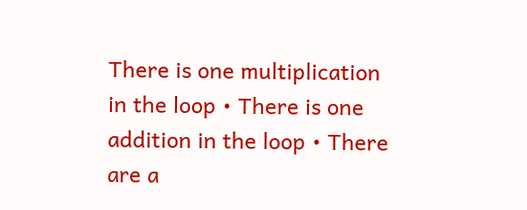There is one multiplication in the loop • There is one addition in the loop • There are a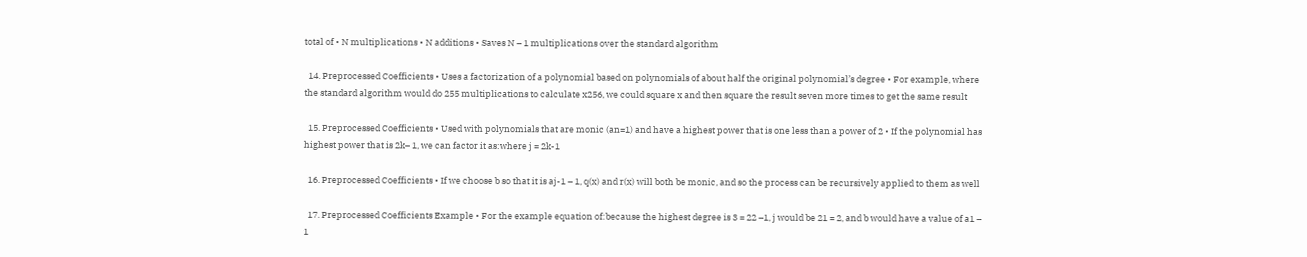total of • N multiplications • N additions • Saves N – 1 multiplications over the standard algorithm

  14. Preprocessed Coefficients • Uses a factorization of a polynomial based on polynomials of about half the original polynomial’s degree • For example, where the standard algorithm would do 255 multiplications to calculate x256, we could square x and then square the result seven more times to get the same result

  15. Preprocessed Coefficients • Used with polynomials that are monic (an=1) and have a highest power that is one less than a power of 2 • If the polynomial has highest power that is 2k– 1, we can factor it as:where j = 2k-1

  16. Preprocessed Coefficients • If we choose b so that it is aj-1 – 1, q(x) and r(x) will both be monic, and so the process can be recursively applied to them as well

  17. Preprocessed Coefficients Example • For the example equation of:because the highest degree is 3 = 22 –1, j would be 21 = 2, and b would have a value of a1 – 1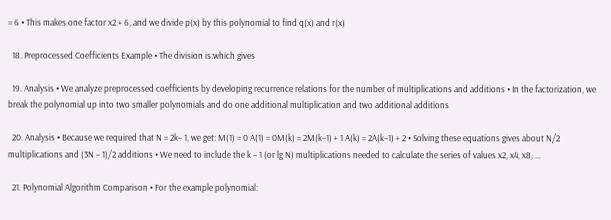= 6 • This makes one factor x2 + 6, and we divide p(x) by this polynomial to find q(x) and r(x)

  18. Preprocessed Coefficients Example • The division is:which gives

  19. Analysis • We analyze preprocessed coefficients by developing recurrence relations for the number of multiplications and additions • In the factorization, we break the polynomial up into two smaller polynomials and do one additional multiplication and two additional additions

  20. Analysis • Because we required that N = 2k– 1, we get: M(1) = 0 A(1) = 0M(k) = 2M(k–1) + 1 A(k) = 2A(k–1) + 2 • Solving these equations gives about N/2 multiplications and (3N – 1)/2 additions • We need to include the k – 1 (or lg N) multiplications needed to calculate the series of values x2, x4, x8, …

  21. Polynomial Algorithm Comparison • For the example polynomial: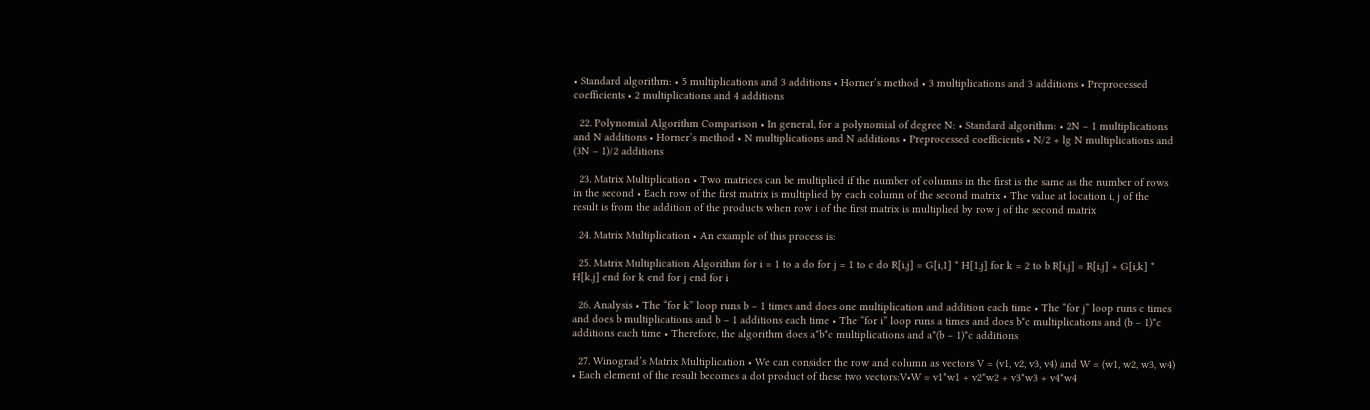• Standard algorithm: • 5 multiplications and 3 additions • Horner’s method • 3 multiplications and 3 additions • Preprocessed coefficients • 2 multiplications and 4 additions

  22. Polynomial Algorithm Comparison • In general, for a polynomial of degree N: • Standard algorithm: • 2N – 1 multiplications and N additions • Horner’s method • N multiplications and N additions • Preprocessed coefficients • N/2 + lg N multiplications and (3N – 1)/2 additions

  23. Matrix Multiplication • Two matrices can be multiplied if the number of columns in the first is the same as the number of rows in the second • Each row of the first matrix is multiplied by each column of the second matrix • The value at location i, j of the result is from the addition of the products when row i of the first matrix is multiplied by row j of the second matrix

  24. Matrix Multiplication • An example of this process is:

  25. Matrix Multiplication Algorithm for i = 1 to a do for j = 1 to c do R[i,j] = G[i,1] * H[1,j] for k = 2 to b R[i,j] = R[i,j] + G[i,k] * H[k,j] end for k end for j end for i

  26. Analysis • The “for k” loop runs b – 1 times and does one multiplication and addition each time • The “for j” loop runs c times and does b multiplications and b – 1 additions each time • The “for i” loop runs a times and does b*c multiplications and (b – 1)*c additions each time • Therefore, the algorithm does a*b*c multiplications and a*(b – 1)*c additions

  27. Winograd’s Matrix Multiplication • We can consider the row and column as vectors V = (v1, v2, v3, v4) and W = (w1, w2, w3, w4) • Each element of the result becomes a dot product of these two vectors:V•W = v1*w1 + v2*w2 + v3*w3 + v4*w4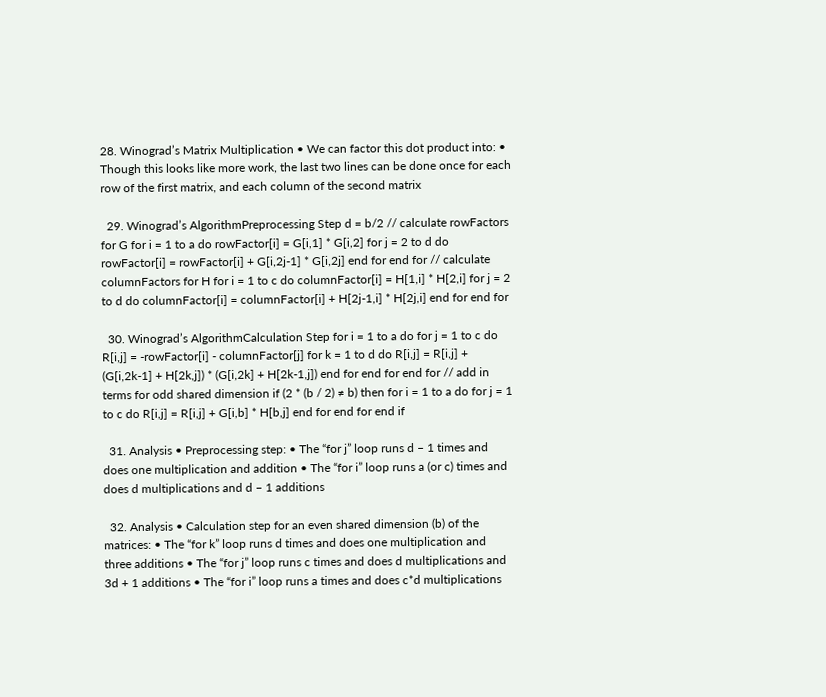28. Winograd’s Matrix Multiplication • We can factor this dot product into: • Though this looks like more work, the last two lines can be done once for each row of the first matrix, and each column of the second matrix

  29. Winograd’s AlgorithmPreprocessing Step d = b/2 // calculate rowFactors for G for i = 1 to a do rowFactor[i] = G[i,1] * G[i,2] for j = 2 to d do rowFactor[i] = rowFactor[i] + G[i,2j-1] * G[i,2j] end for end for // calculate columnFactors for H for i = 1 to c do columnFactor[i] = H[1,i] * H[2,i] for j = 2 to d do columnFactor[i] = columnFactor[i] + H[2j-1,i] * H[2j,i] end for end for

  30. Winograd’s AlgorithmCalculation Step for i = 1 to a do for j = 1 to c do R[i,j] = -rowFactor[i] - columnFactor[j] for k = 1 to d do R[i,j] = R[i,j] + (G[i,2k-1] + H[2k,j]) * (G[i,2k] + H[2k-1,j]) end for end for end for // add in terms for odd shared dimension if (2 * (b / 2) ≠ b) then for i = 1 to a do for j = 1 to c do R[i,j] = R[i,j] + G[i,b] * H[b,j] end for end for end if

  31. Analysis • Preprocessing step: • The “for j” loop runs d – 1 times and does one multiplication and addition • The “for i” loop runs a (or c) times and does d multiplications and d – 1 additions

  32. Analysis • Calculation step for an even shared dimension (b) of the matrices: • The “for k” loop runs d times and does one multiplication and three additions • The “for j” loop runs c times and does d multiplications and 3d + 1 additions • The “for i” loop runs a times and does c*d multiplications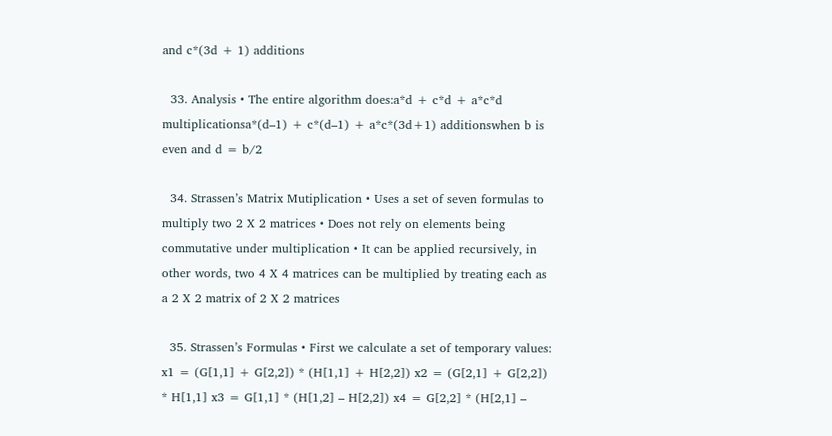and c*(3d + 1) additions

  33. Analysis • The entire algorithm does:a*d + c*d + a*c*d multiplicationsa*(d–1) + c*(d–1) + a*c*(3d+1) additionswhen b is even and d = b/2

  34. Strassen’s Matrix Mutiplication • Uses a set of seven formulas to multiply two 2 X 2 matrices • Does not rely on elements being commutative under multiplication • It can be applied recursively, in other words, two 4 X 4 matrices can be multiplied by treating each as a 2 X 2 matrix of 2 X 2 matrices

  35. Strassen’s Formulas • First we calculate a set of temporary values: x1 = (G[1,1] + G[2,2]) * (H[1,1] + H[2,2]) x2 = (G[2,1] + G[2,2]) * H[1,1] x3 = G[1,1] * (H[1,2] – H[2,2]) x4 = G[2,2] * (H[2,1] –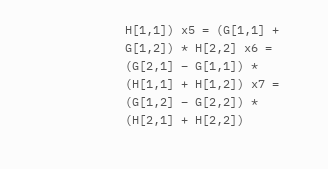H[1,1]) x5 = (G[1,1] + G[1,2]) * H[2,2] x6 = (G[2,1] – G[1,1]) * (H[1,1] + H[1,2]) x7 = (G[1,2] – G[2,2]) * (H[2,1] + H[2,2])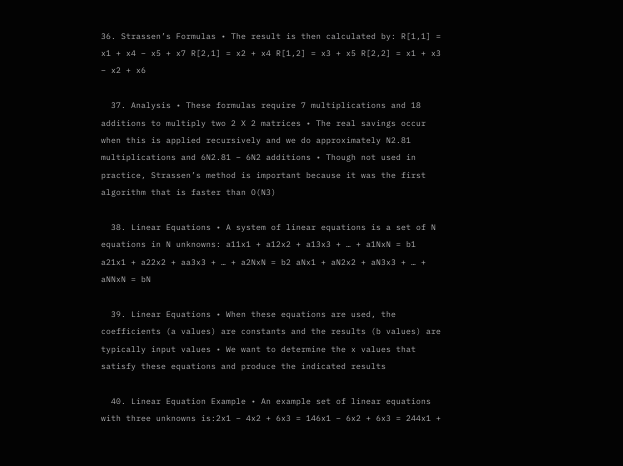36. Strassen’s Formulas • The result is then calculated by: R[1,1] = x1 + x4 – x5 + x7 R[2,1] = x2 + x4 R[1,2] = x3 + x5 R[2,2] = x1 + x3 – x2 + x6

  37. Analysis • These formulas require 7 multiplications and 18 additions to multiply two 2 X 2 matrices • The real savings occur when this is applied recursively and we do approximately N2.81 multiplications and 6N2.81 – 6N2 additions • Though not used in practice, Strassen’s method is important because it was the first algorithm that is faster than O(N3)

  38. Linear Equations • A system of linear equations is a set of N equations in N unknowns: a11x1 + a12x2 + a13x3 + … + a1NxN = b1 a21x1 + a22x2 + aa3x3 + … + a2NxN = b2 aNx1 + aN2x2 + aN3x3 + … + aNNxN = bN

  39. Linear Equations • When these equations are used, the coefficients (a values) are constants and the results (b values) are typically input values • We want to determine the x values that satisfy these equations and produce the indicated results

  40. Linear Equation Example • An example set of linear equations with three unknowns is:2x1 – 4x2 + 6x3 = 146x1 – 6x2 + 6x3 = 244x1 +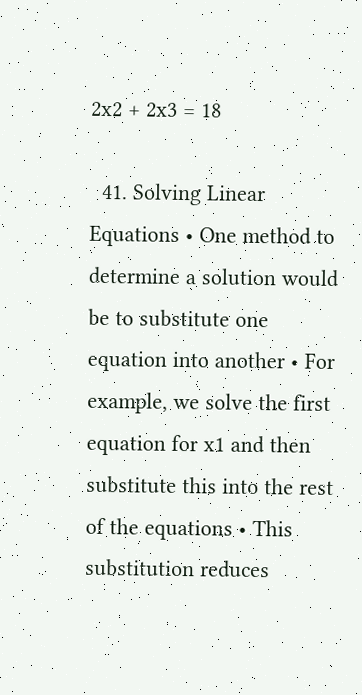2x2 + 2x3 = 18

  41. Solving Linear Equations • One method to determine a solution would be to substitute one equation into another • For example, we solve the first equation for x1 and then substitute this into the rest of the equations • This substitution reduces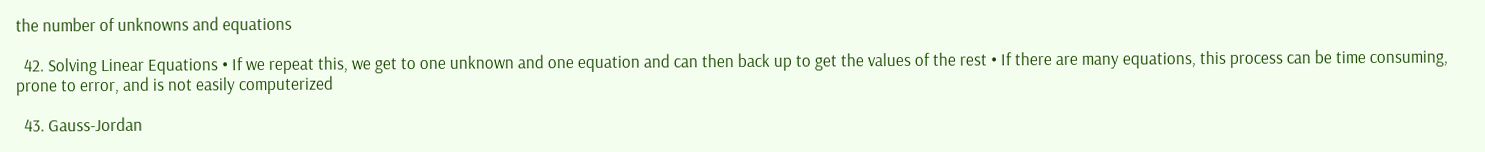the number of unknowns and equations

  42. Solving Linear Equations • If we repeat this, we get to one unknown and one equation and can then back up to get the values of the rest • If there are many equations, this process can be time consuming, prone to error, and is not easily computerized

  43. Gauss-Jordan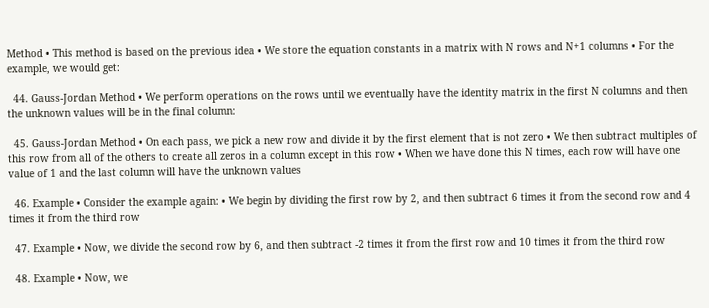Method • This method is based on the previous idea • We store the equation constants in a matrix with N rows and N+1 columns • For the example, we would get:

  44. Gauss-Jordan Method • We perform operations on the rows until we eventually have the identity matrix in the first N columns and then the unknown values will be in the final column:

  45. Gauss-Jordan Method • On each pass, we pick a new row and divide it by the first element that is not zero • We then subtract multiples of this row from all of the others to create all zeros in a column except in this row • When we have done this N times, each row will have one value of 1 and the last column will have the unknown values

  46. Example • Consider the example again: • We begin by dividing the first row by 2, and then subtract 6 times it from the second row and 4 times it from the third row

  47. Example • Now, we divide the second row by 6, and then subtract -2 times it from the first row and 10 times it from the third row

  48. Example • Now, we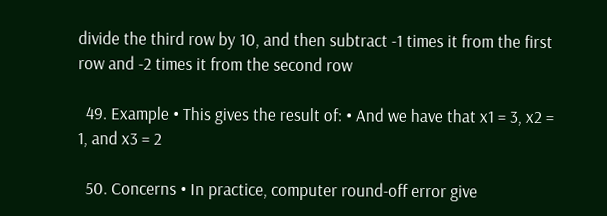divide the third row by 10, and then subtract -1 times it from the first row and -2 times it from the second row

  49. Example • This gives the result of: • And we have that x1 = 3, x2 = 1, and x3 = 2

  50. Concerns • In practice, computer round-off error give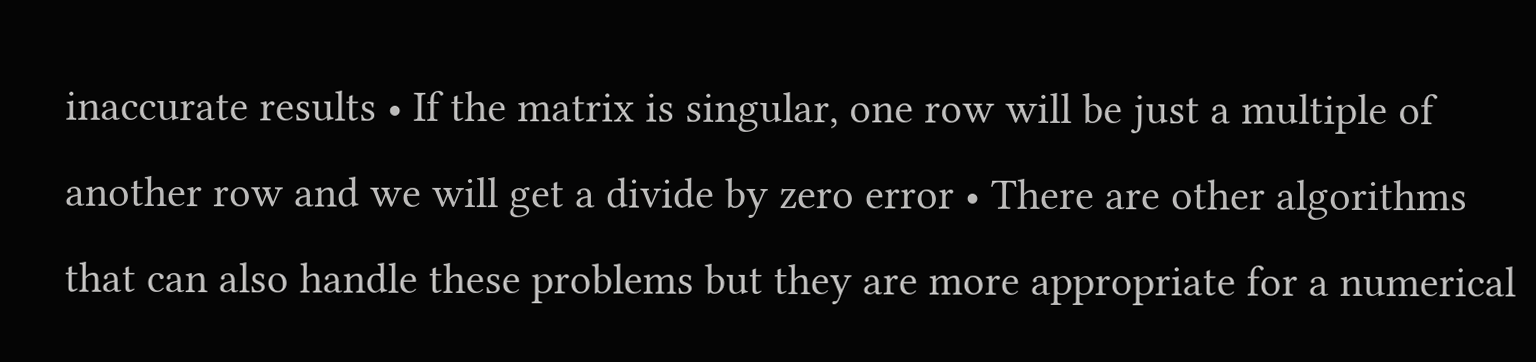inaccurate results • If the matrix is singular, one row will be just a multiple of another row and we will get a divide by zero error • There are other algorithms that can also handle these problems but they are more appropriate for a numerical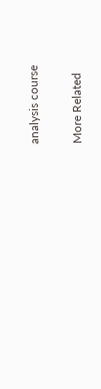analysis course

More Related